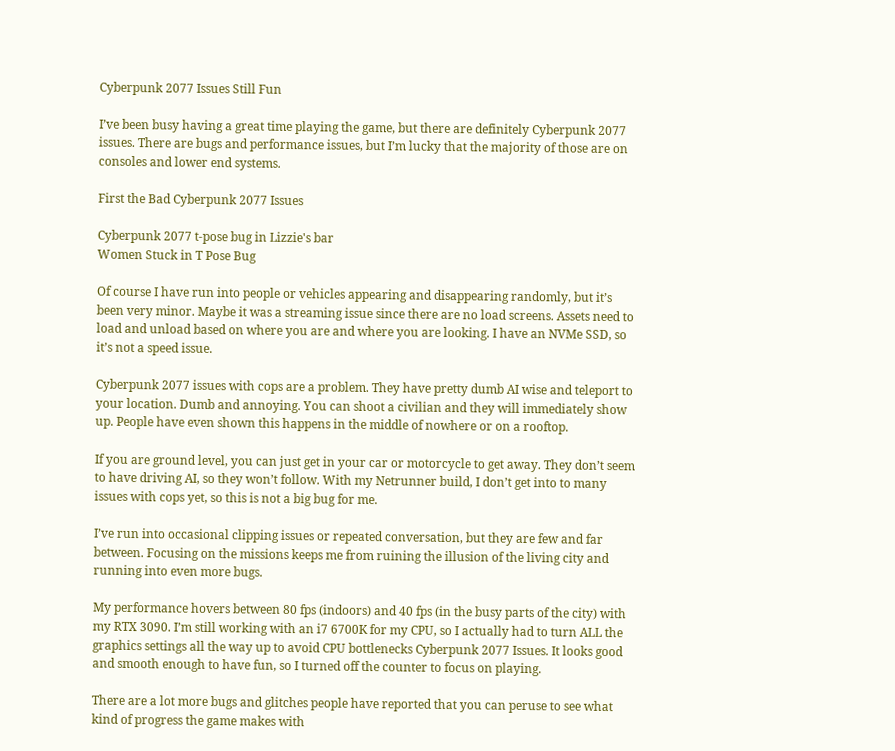Cyberpunk 2077 Issues Still Fun

I’ve been busy having a great time playing the game, but there are definitely Cyberpunk 2077 issues. There are bugs and performance issues, but I’m lucky that the majority of those are on consoles and lower end systems.

First the Bad Cyberpunk 2077 Issues

Cyberpunk 2077 t-pose bug in Lizzie's bar
Women Stuck in T Pose Bug

Of course I have run into people or vehicles appearing and disappearing randomly, but it’s been very minor. Maybe it was a streaming issue since there are no load screens. Assets need to load and unload based on where you are and where you are looking. I have an NVMe SSD, so it’s not a speed issue.

Cyberpunk 2077 issues with cops are a problem. They have pretty dumb AI wise and teleport to your location. Dumb and annoying. You can shoot a civilian and they will immediately show up. People have even shown this happens in the middle of nowhere or on a rooftop.

If you are ground level, you can just get in your car or motorcycle to get away. They don’t seem to have driving AI, so they won’t follow. With my Netrunner build, I don’t get into to many issues with cops yet, so this is not a big bug for me.

I’ve run into occasional clipping issues or repeated conversation, but they are few and far between. Focusing on the missions keeps me from ruining the illusion of the living city and running into even more bugs.

My performance hovers between 80 fps (indoors) and 40 fps (in the busy parts of the city) with my RTX 3090. I’m still working with an i7 6700K for my CPU, so I actually had to turn ALL the graphics settings all the way up to avoid CPU bottlenecks Cyberpunk 2077 Issues. It looks good and smooth enough to have fun, so I turned off the counter to focus on playing.

There are a lot more bugs and glitches people have reported that you can peruse to see what kind of progress the game makes with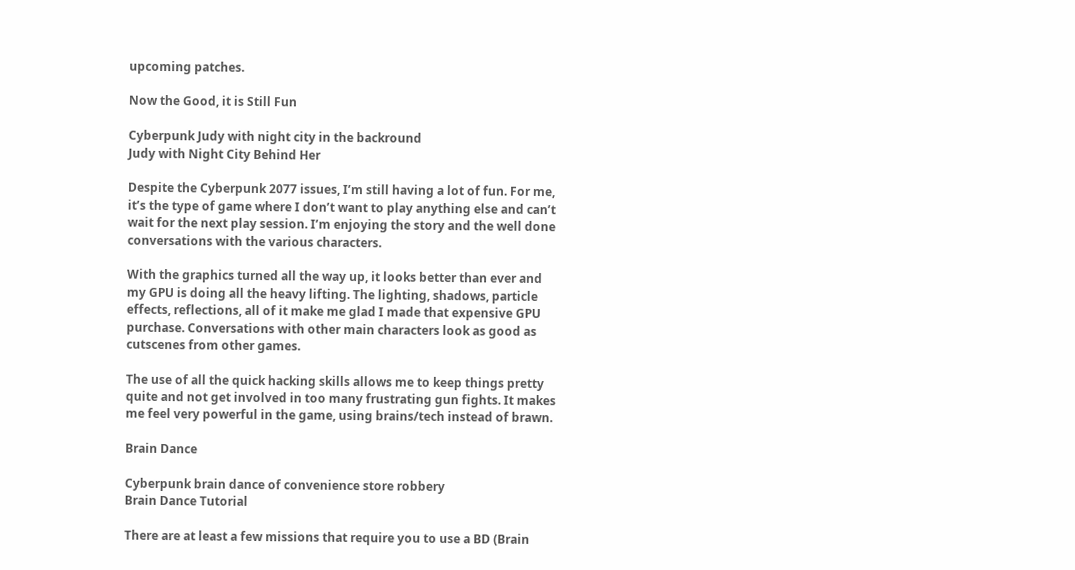upcoming patches.

Now the Good, it is Still Fun

Cyberpunk Judy with night city in the backround
Judy with Night City Behind Her

Despite the Cyberpunk 2077 issues, I’m still having a lot of fun. For me, it’s the type of game where I don’t want to play anything else and can’t wait for the next play session. I’m enjoying the story and the well done conversations with the various characters.

With the graphics turned all the way up, it looks better than ever and my GPU is doing all the heavy lifting. The lighting, shadows, particle effects, reflections, all of it make me glad I made that expensive GPU purchase. Conversations with other main characters look as good as cutscenes from other games.

The use of all the quick hacking skills allows me to keep things pretty quite and not get involved in too many frustrating gun fights. It makes me feel very powerful in the game, using brains/tech instead of brawn.

Brain Dance

Cyberpunk brain dance of convenience store robbery
Brain Dance Tutorial

There are at least a few missions that require you to use a BD (Brain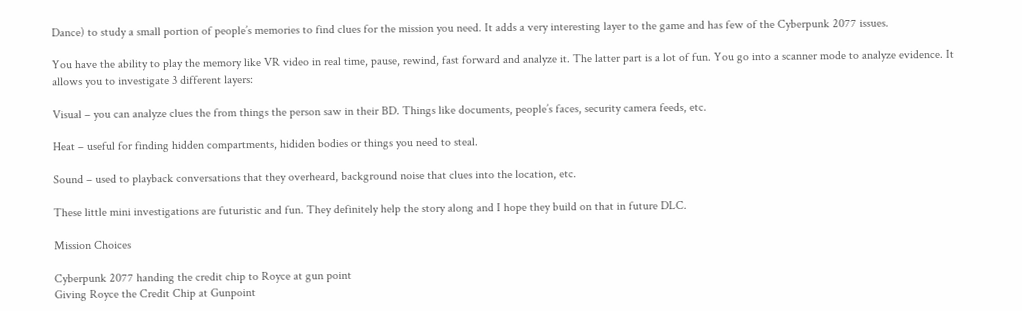Dance) to study a small portion of people’s memories to find clues for the mission you need. It adds a very interesting layer to the game and has few of the Cyberpunk 2077 issues.

You have the ability to play the memory like VR video in real time, pause, rewind, fast forward and analyze it. The latter part is a lot of fun. You go into a scanner mode to analyze evidence. It allows you to investigate 3 different layers:

Visual – you can analyze clues the from things the person saw in their BD. Things like documents, people’s faces, security camera feeds, etc.

Heat – useful for finding hidden compartments, hididen bodies or things you need to steal.

Sound – used to playback conversations that they overheard, background noise that clues into the location, etc.

These little mini investigations are futuristic and fun. They definitely help the story along and I hope they build on that in future DLC.

Mission Choices

Cyberpunk 2077 handing the credit chip to Royce at gun point
Giving Royce the Credit Chip at Gunpoint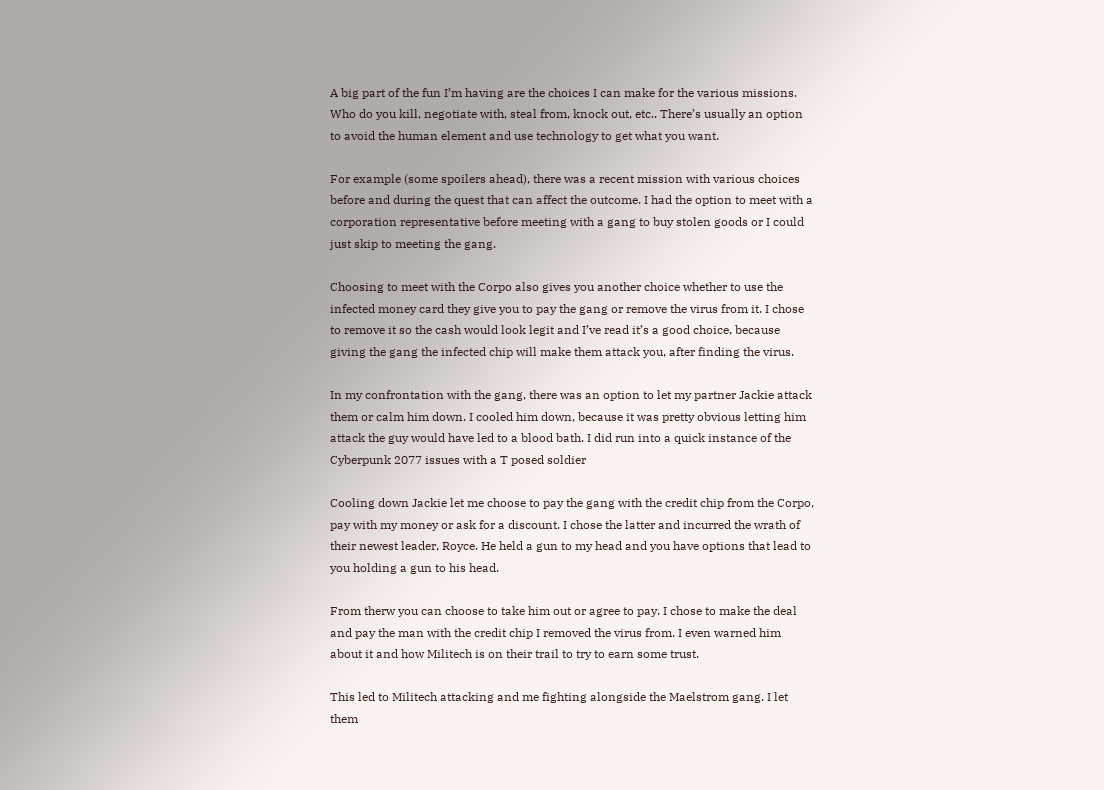A big part of the fun I’m having are the choices I can make for the various missions. Who do you kill, negotiate with, steal from, knock out, etc.. There’s usually an option to avoid the human element and use technology to get what you want.

For example (some spoilers ahead), there was a recent mission with various choices before and during the quest that can affect the outcome. I had the option to meet with a corporation representative before meeting with a gang to buy stolen goods or I could just skip to meeting the gang.

Choosing to meet with the Corpo also gives you another choice whether to use the infected money card they give you to pay the gang or remove the virus from it. I chose to remove it so the cash would look legit and I’ve read it’s a good choice, because giving the gang the infected chip will make them attack you, after finding the virus.

In my confrontation with the gang, there was an option to let my partner Jackie attack them or calm him down. I cooled him down, because it was pretty obvious letting him attack the guy would have led to a blood bath. I did run into a quick instance of the Cyberpunk 2077 issues with a T posed soldier

Cooling down Jackie let me choose to pay the gang with the credit chip from the Corpo, pay with my money or ask for a discount. I chose the latter and incurred the wrath of their newest leader, Royce. He held a gun to my head and you have options that lead to you holding a gun to his head.

From therw you can choose to take him out or agree to pay. I chose to make the deal and pay the man with the credit chip I removed the virus from. I even warned him about it and how Militech is on their trail to try to earn some trust.

This led to Militech attacking and me fighting alongside the Maelstrom gang. I let them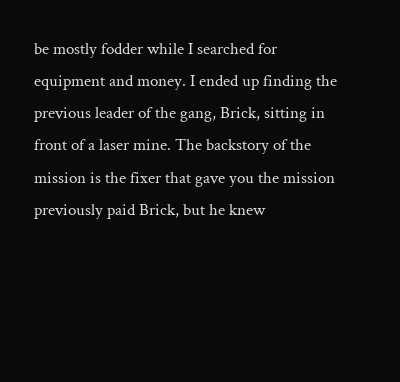be mostly fodder while I searched for equipment and money. I ended up finding the previous leader of the gang, Brick, sitting in front of a laser mine. The backstory of the mission is the fixer that gave you the mission previously paid Brick, but he knew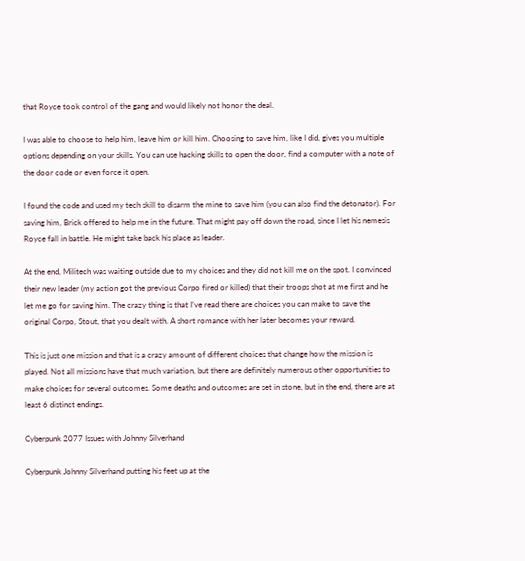that Royce took control of the gang and would likely not honor the deal.

I was able to choose to help him, leave him or kill him. Choosing to save him, like I did, gives you multiple options depending on your skills. You can use hacking skills to open the door, find a computer with a note of the door code or even force it open.

I found the code and used my tech skill to disarm the mine to save him (you can also find the detonator). For saving him, Brick offered to help me in the future. That might pay off down the road, since I let his nemesis Royce fall in battle. He might take back his place as leader.

At the end, Militech was waiting outside due to my choices and they did not kill me on the spot. I convinced their new leader (my action got the previous Corpo fired or killed) that their troops shot at me first and he let me go for saving him. The crazy thing is that I’ve read there are choices you can make to save the original Corpo, Stout, that you dealt with. A short romance with her later becomes your reward.

This is just one mission and that is a crazy amount of different choices that change how the mission is played. Not all missions have that much variation, but there are definitely numerous other opportunities to make choices for several outcomes. Some deaths and outcomes are set in stone, but in the end, there are at least 6 distinct endings.

Cyberpunk 2077 Issues with Johnny Silverhand

Cyberpunk Johnny Silverhand putting his feet up at the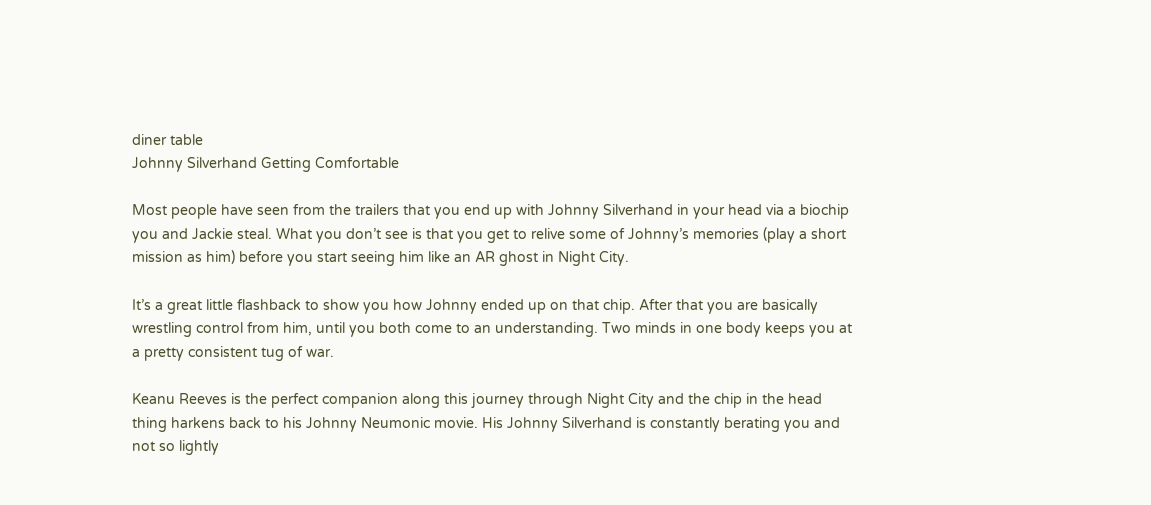diner table
Johnny Silverhand Getting Comfortable

Most people have seen from the trailers that you end up with Johnny Silverhand in your head via a biochip you and Jackie steal. What you don’t see is that you get to relive some of Johnny’s memories (play a short mission as him) before you start seeing him like an AR ghost in Night City.

It’s a great little flashback to show you how Johnny ended up on that chip. After that you are basically wrestling control from him, until you both come to an understanding. Two minds in one body keeps you at a pretty consistent tug of war.

Keanu Reeves is the perfect companion along this journey through Night City and the chip in the head thing harkens back to his Johnny Neumonic movie. His Johnny Silverhand is constantly berating you and not so lightly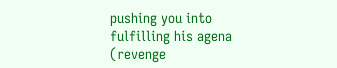pushing you into fulfilling his agena (revenge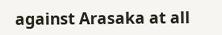against Arasaka at all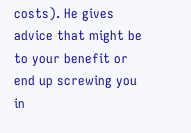costs). He gives advice that might be to your benefit or end up screwing you in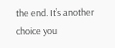the end. It’s another choice you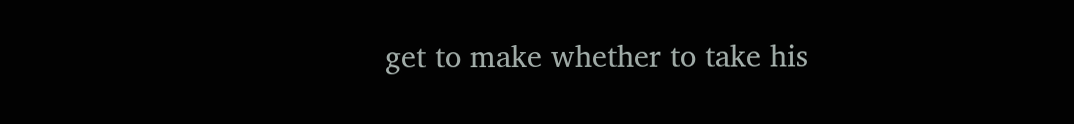get to make whether to take his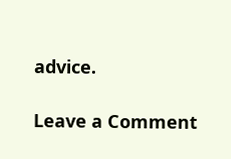advice.

Leave a Comment